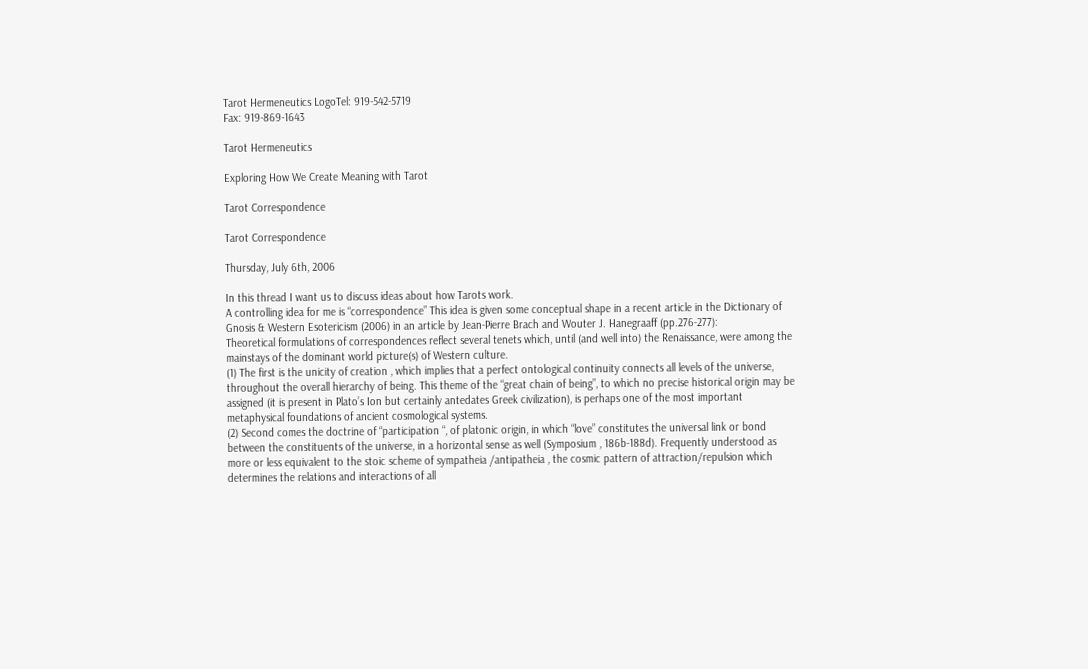Tarot Hermeneutics LogoTel: 919-542-5719
Fax: 919-869-1643

Tarot Hermeneutics

Exploring How We Create Meaning with Tarot

Tarot Correspondence

Tarot Correspondence

Thursday, July 6th, 2006

In this thread I want us to discuss ideas about how Tarots work.
A controlling idea for me is “correspondence” This idea is given some conceptual shape in a recent article in the Dictionary of Gnosis & Western Esotericism (2006) in an article by Jean-Pierre Brach and Wouter J. Hanegraaff (pp.276-277):
Theoretical formulations of correspondences reflect several tenets which, until (and well into) the Renaissance, were among the mainstays of the dominant world picture(s) of Western culture.
(1) The first is the unicity of creation , which implies that a perfect ontological continuity connects all levels of the universe, throughout the overall hierarchy of being. This theme of the “great chain of being”, to which no precise historical origin may be assigned (it is present in Plato’s Ion but certainly antedates Greek civilization), is perhaps one of the most important metaphysical foundations of ancient cosmological systems.
(2) Second comes the doctrine of “participation “, of platonic origin, in which “love” constitutes the universal link or bond between the constituents of the universe, in a horizontal sense as well (Symposium , 186b-188d). Frequently understood as more or less equivalent to the stoic scheme of sympatheia /antipatheia , the cosmic pattern of attraction/repulsion which determines the relations and interactions of all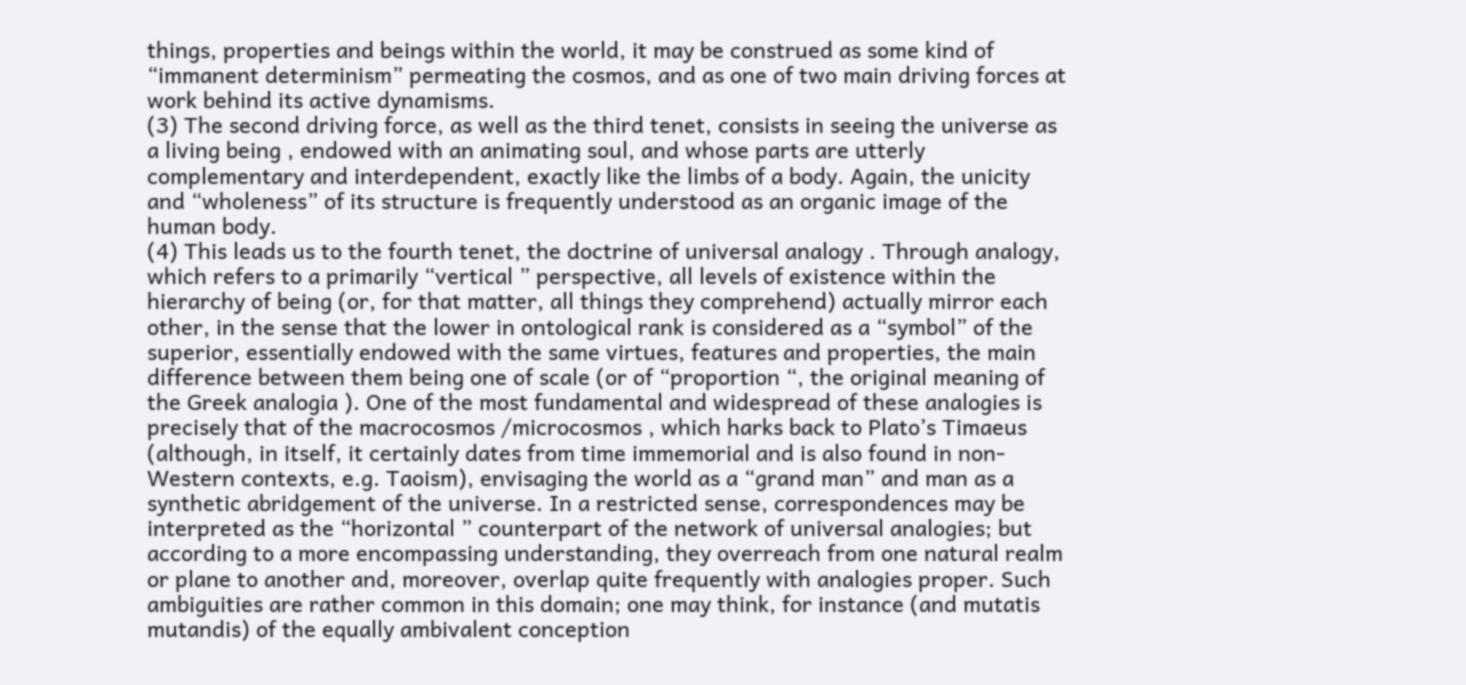things, properties and beings within the world, it may be construed as some kind of “immanent determinism” permeating the cosmos, and as one of two main driving forces at work behind its active dynamisms.
(3) The second driving force, as well as the third tenet, consists in seeing the universe as a living being , endowed with an animating soul, and whose parts are utterly complementary and interdependent, exactly like the limbs of a body. Again, the unicity and “wholeness” of its structure is frequently understood as an organic image of the human body.
(4) This leads us to the fourth tenet, the doctrine of universal analogy . Through analogy, which refers to a primarily “vertical ” perspective, all levels of existence within the hierarchy of being (or, for that matter, all things they comprehend) actually mirror each other, in the sense that the lower in ontological rank is considered as a “symbol” of the superior, essentially endowed with the same virtues, features and properties, the main difference between them being one of scale (or of “proportion “, the original meaning of the Greek analogia ). One of the most fundamental and widespread of these analogies is precisely that of the macrocosmos /microcosmos , which harks back to Plato’s Timaeus (although, in itself, it certainly dates from time immemorial and is also found in non-Western contexts, e.g. Taoism), envisaging the world as a “grand man” and man as a synthetic abridgement of the universe. In a restricted sense, correspondences may be interpreted as the “horizontal ” counterpart of the network of universal analogies; but according to a more encompassing understanding, they overreach from one natural realm or plane to another and, moreover, overlap quite frequently with analogies proper. Such ambiguities are rather common in this domain; one may think, for instance (and mutatis mutandis) of the equally ambivalent conception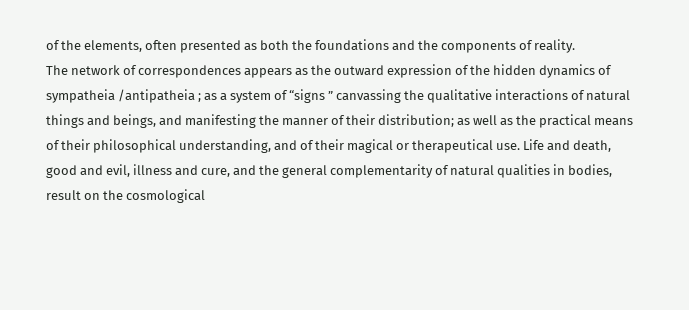of the elements, often presented as both the foundations and the components of reality.
The network of correspondences appears as the outward expression of the hidden dynamics of sympatheia /antipatheia ; as a system of “signs ” canvassing the qualitative interactions of natural things and beings, and manifesting the manner of their distribution; as well as the practical means of their philosophical understanding, and of their magical or therapeutical use. Life and death, good and evil, illness and cure, and the general complementarity of natural qualities in bodies, result on the cosmological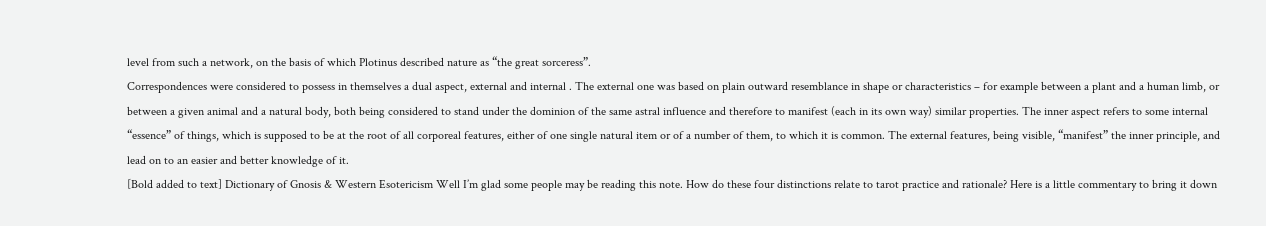level from such a network, on the basis of which Plotinus described nature as “the great sorceress”.
Correspondences were considered to possess in themselves a dual aspect, external and internal . The external one was based on plain outward resemblance in shape or characteristics – for example between a plant and a human limb, or between a given animal and a natural body, both being considered to stand under the dominion of the same astral influence and therefore to manifest (each in its own way) similar properties. The inner aspect refers to some internal “essence” of things, which is supposed to be at the root of all corporeal features, either of one single natural item or of a number of them, to which it is common. The external features, being visible, “manifest” the inner principle, and lead on to an easier and better knowledge of it.
[Bold added to text] Dictionary of Gnosis & Western Esotericism Well I’m glad some people may be reading this note. How do these four distinctions relate to tarot practice and rationale? Here is a little commentary to bring it down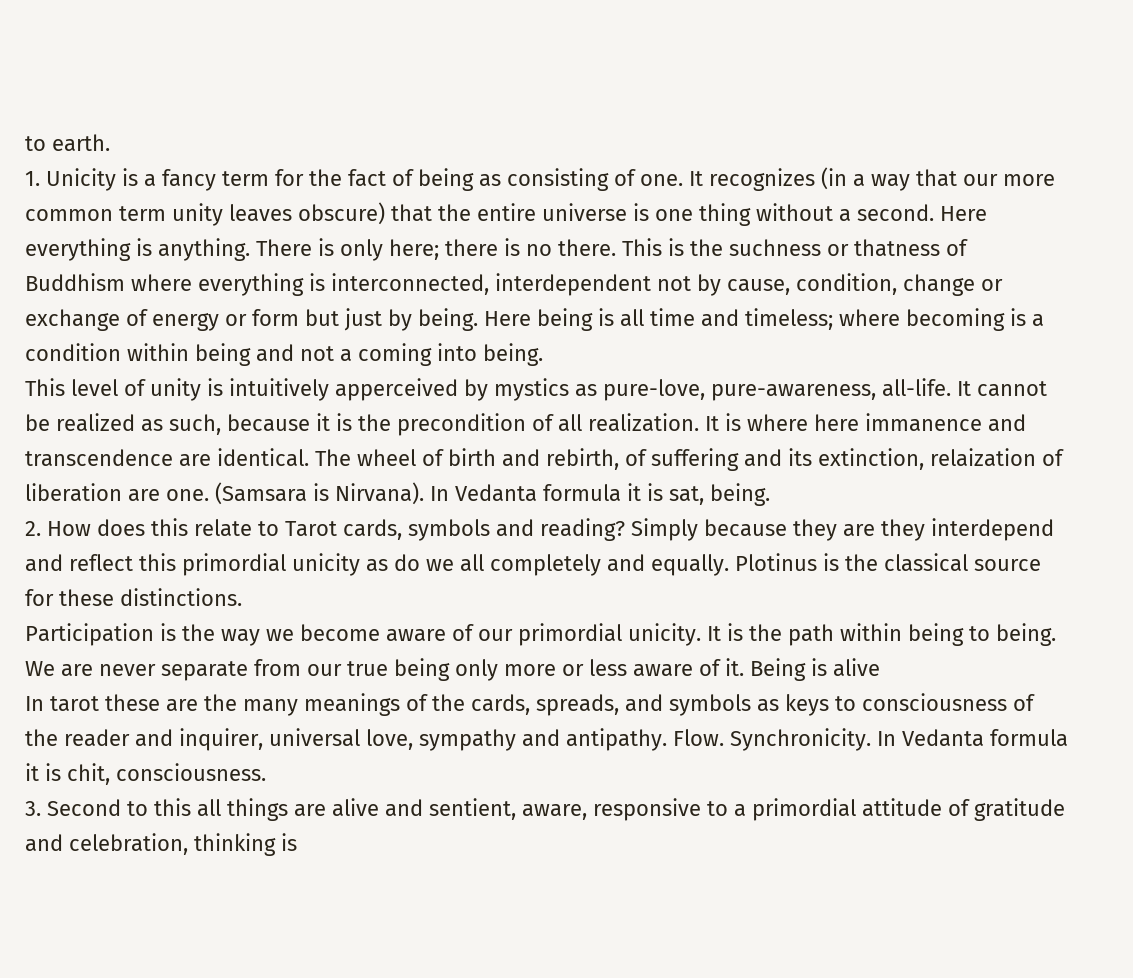to earth.
1. Unicity is a fancy term for the fact of being as consisting of one. It recognizes (in a way that our more common term unity leaves obscure) that the entire universe is one thing without a second. Here everything is anything. There is only here; there is no there. This is the suchness or thatness of Buddhism where everything is interconnected, interdependent not by cause, condition, change or exchange of energy or form but just by being. Here being is all time and timeless; where becoming is a condition within being and not a coming into being.
This level of unity is intuitively apperceived by mystics as pure-love, pure-awareness, all-life. It cannot be realized as such, because it is the precondition of all realization. It is where here immanence and transcendence are identical. The wheel of birth and rebirth, of suffering and its extinction, relaization of liberation are one. (Samsara is Nirvana). In Vedanta formula it is sat, being.
2. How does this relate to Tarot cards, symbols and reading? Simply because they are they interdepend and reflect this primordial unicity as do we all completely and equally. Plotinus is the classical source for these distinctions.
Participation is the way we become aware of our primordial unicity. It is the path within being to being. We are never separate from our true being only more or less aware of it. Being is alive
In tarot these are the many meanings of the cards, spreads, and symbols as keys to consciousness of the reader and inquirer, universal love, sympathy and antipathy. Flow. Synchronicity. In Vedanta formula it is chit, consciousness.
3. Second to this all things are alive and sentient, aware, responsive to a primordial attitude of gratitude and celebration, thinking is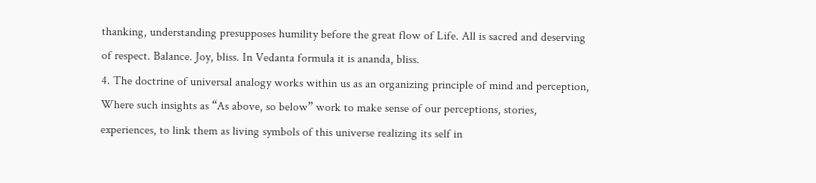thanking, understanding presupposes humility before the great flow of Life. All is sacred and deserving of respect. Balance. Joy, bliss. In Vedanta formula it is ananda, bliss.
4. The doctrine of universal analogy works within us as an organizing principle of mind and perception, Where such insights as “As above, so below” work to make sense of our perceptions, stories, experiences, to link them as living symbols of this universe realizing its self in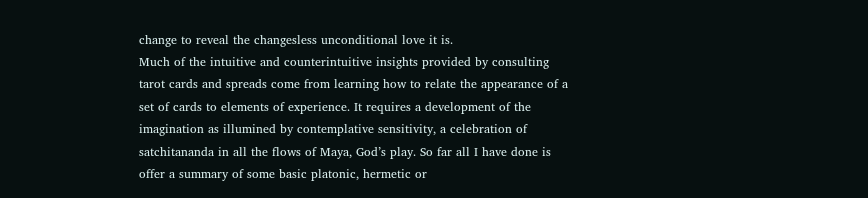change to reveal the changesless unconditional love it is.
Much of the intuitive and counterintuitive insights provided by consulting tarot cards and spreads come from learning how to relate the appearance of a set of cards to elements of experience. It requires a development of the imagination as illumined by contemplative sensitivity, a celebration of satchitananda in all the flows of Maya, God’s play. So far all I have done is offer a summary of some basic platonic, hermetic or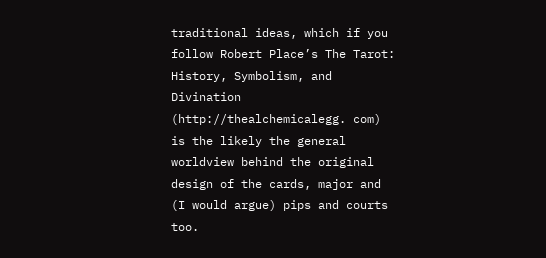traditional ideas, which if you follow Robert Place’s The Tarot: History, Symbolism, and Divination (http://thealchemicalegg. com) is the likely the general worldview behind the original design of the cards, major and (I would argue) pips and courts too.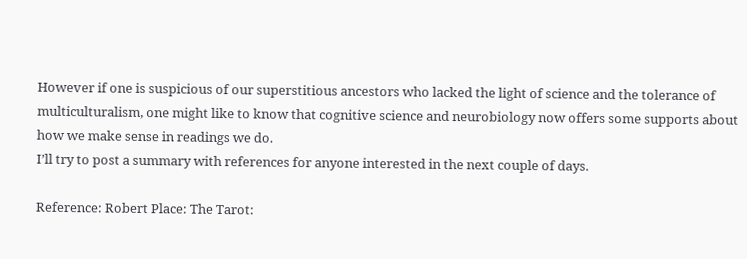However if one is suspicious of our superstitious ancestors who lacked the light of science and the tolerance of multiculturalism, one might like to know that cognitive science and neurobiology now offers some supports about how we make sense in readings we do.
I’ll try to post a summary with references for anyone interested in the next couple of days.

Reference: Robert Place: The Tarot: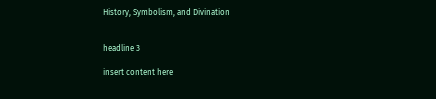History, Symbolism, and Divination


headline 3

insert content here